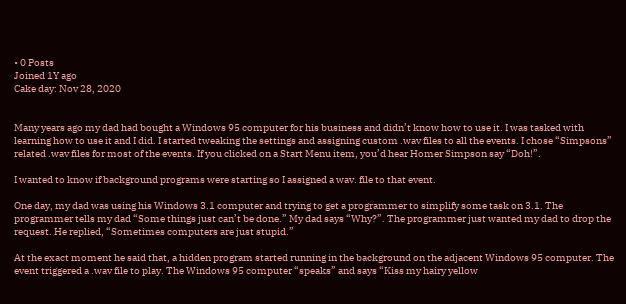• 0 Posts
Joined 1Y ago
Cake day: Nov 28, 2020


Many years ago my dad had bought a Windows 95 computer for his business and didn’t know how to use it. I was tasked with learning how to use it and I did. I started tweaking the settings and assigning custom .wav files to all the events. I chose “Simpsons” related .wav files for most of the events. If you clicked on a Start Menu item, you’d hear Homer Simpson say “Doh!”.

I wanted to know if background programs were starting so I assigned a wav. file to that event.

One day, my dad was using his Windows 3.1 computer and trying to get a programmer to simplify some task on 3.1. The programmer tells my dad “Some things just can’t be done.” My dad says “Why?”. The programmer just wanted my dad to drop the request. He replied, “Sometimes computers are just stupid.”

At the exact moment he said that, a hidden program started running in the background on the adjacent Windows 95 computer. The event triggered a .wav file to play. The Windows 95 computer “speaks” and says “Kiss my hairy yellow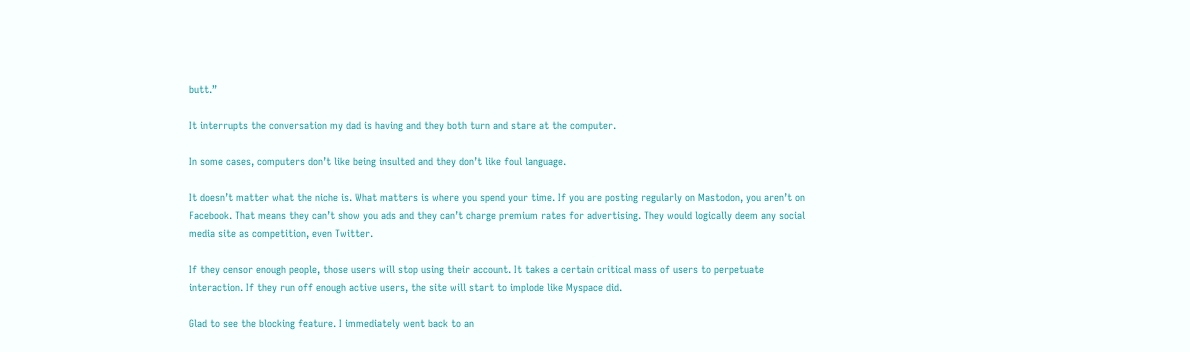butt.”

It interrupts the conversation my dad is having and they both turn and stare at the computer.

In some cases, computers don’t like being insulted and they don’t like foul language.

It doesn’t matter what the niche is. What matters is where you spend your time. If you are posting regularly on Mastodon, you aren’t on Facebook. That means they can’t show you ads and they can’t charge premium rates for advertising. They would logically deem any social media site as competition, even Twitter.

If they censor enough people, those users will stop using their account. It takes a certain critical mass of users to perpetuate interaction. If they run off enough active users, the site will start to implode like Myspace did.

Glad to see the blocking feature. I immediately went back to an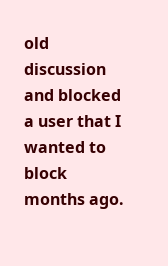old discussion and blocked a user that I wanted to block months ago.